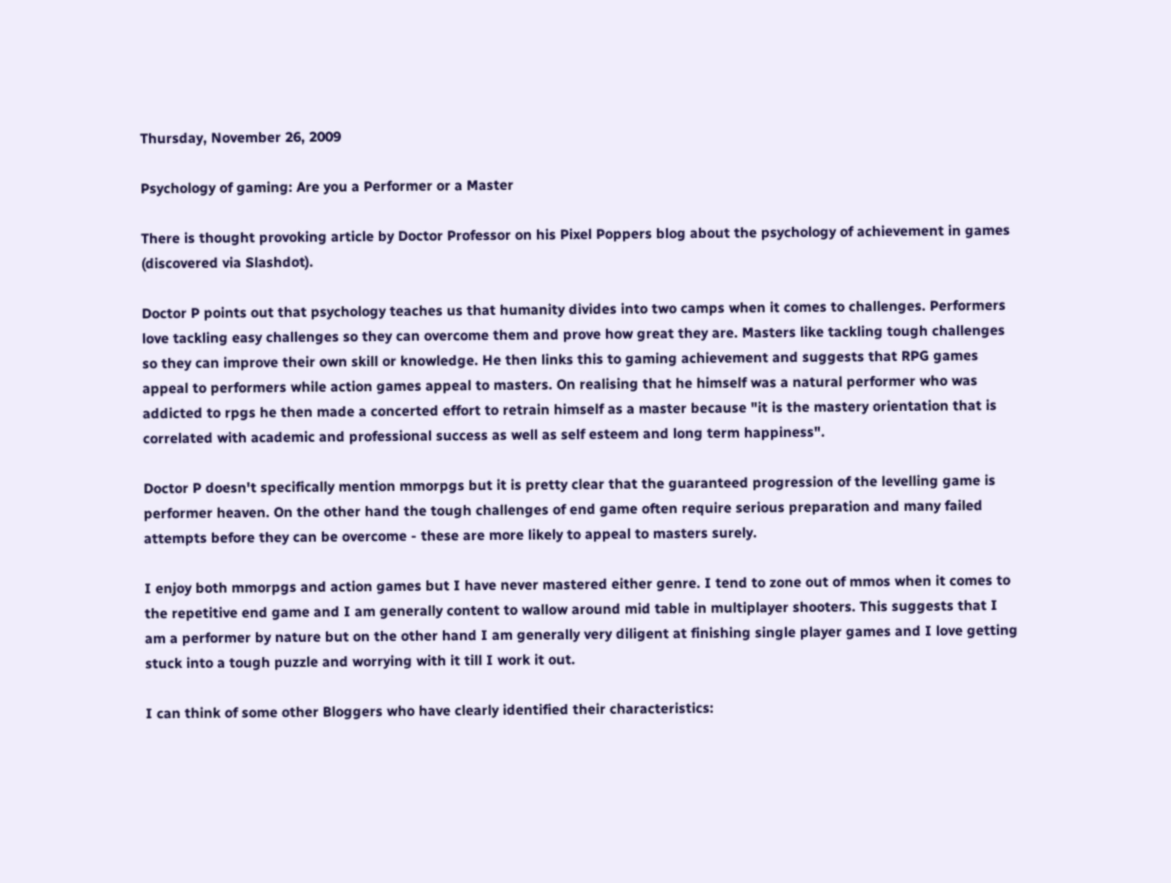Thursday, November 26, 2009

Psychology of gaming: Are you a Performer or a Master

There is thought provoking article by Doctor Professor on his Pixel Poppers blog about the psychology of achievement in games  (discovered via Slashdot).

Doctor P points out that psychology teaches us that humanity divides into two camps when it comes to challenges. Performers love tackling easy challenges so they can overcome them and prove how great they are. Masters like tackling tough challenges so they can improve their own skill or knowledge. He then links this to gaming achievement and suggests that RPG games appeal to performers while action games appeal to masters. On realising that he himself was a natural performer who was addicted to rpgs he then made a concerted effort to retrain himself as a master because "it is the mastery orientation that is correlated with academic and professional success as well as self esteem and long term happiness".

Doctor P doesn't specifically mention mmorpgs but it is pretty clear that the guaranteed progression of the levelling game is performer heaven. On the other hand the tough challenges of end game often require serious preparation and many failed attempts before they can be overcome - these are more likely to appeal to masters surely.

I enjoy both mmorpgs and action games but I have never mastered either genre. I tend to zone out of mmos when it comes to the repetitive end game and I am generally content to wallow around mid table in multiplayer shooters. This suggests that I am a performer by nature but on the other hand I am generally very diligent at finishing single player games and I love getting stuck into a tough puzzle and worrying with it till I work it out.

I can think of some other Bloggers who have clearly identified their characteristics: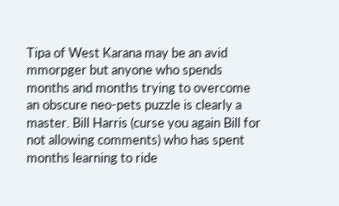Tipa of West Karana may be an avid mmorpger but anyone who spends months and months trying to overcome an obscure neo-pets puzzle is clearly a master. Bill Harris (curse you again Bill for not allowing comments) who has spent months learning to ride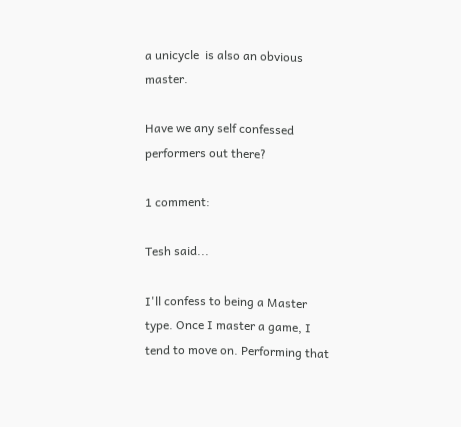a unicycle  is also an obvious master.

Have we any self confessed performers out there?

1 comment:

Tesh said...

I'll confess to being a Master type. Once I master a game, I tend to move on. Performing that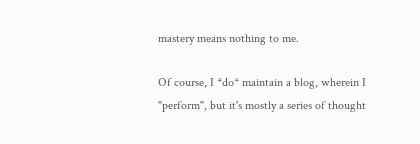mastery means nothing to me.

Of course, I *do* maintain a blog, wherein I "perform", but it's mostly a series of thought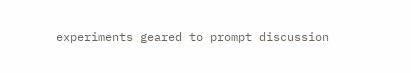experiments geared to prompt discussion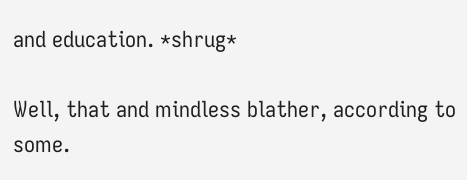and education. *shrug*

Well, that and mindless blather, according to some.